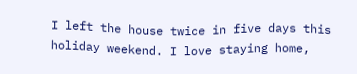I left the house twice in five days this holiday weekend. I love staying home,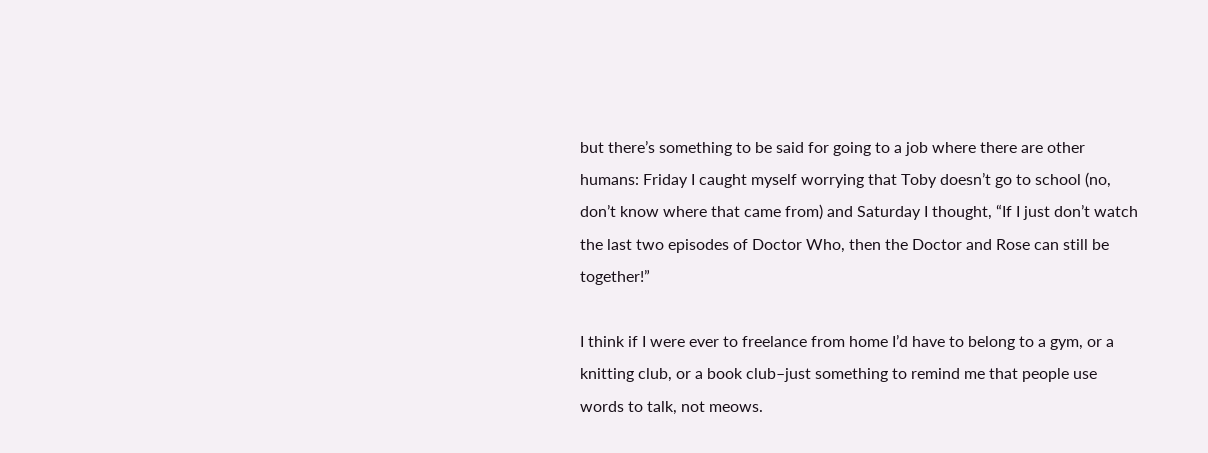but there’s something to be said for going to a job where there are other humans: Friday I caught myself worrying that Toby doesn’t go to school (no, don’t know where that came from) and Saturday I thought, “If I just don’t watch the last two episodes of Doctor Who, then the Doctor and Rose can still be together!”

I think if I were ever to freelance from home I’d have to belong to a gym, or a knitting club, or a book club–just something to remind me that people use words to talk, not meows.